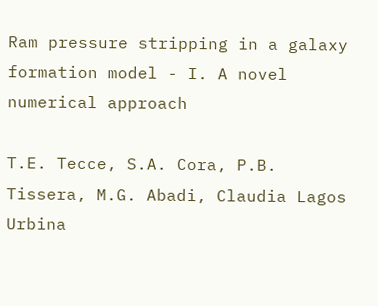Ram pressure stripping in a galaxy formation model - I. A novel numerical approach

T.E. Tecce, S.A. Cora, P.B. Tissera, M.G. Abadi, Claudia Lagos Urbina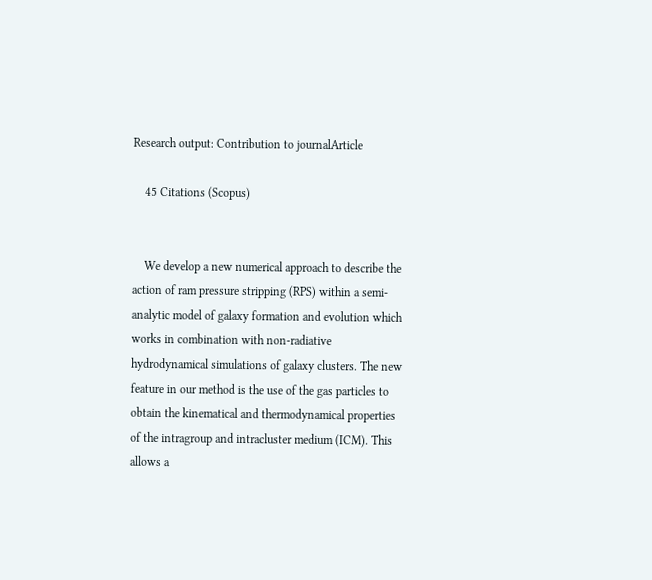Research output: Contribution to journalArticle

    45 Citations (Scopus)


    We develop a new numerical approach to describe the action of ram pressure stripping (RPS) within a semi-analytic model of galaxy formation and evolution which works in combination with non-radiative hydrodynamical simulations of galaxy clusters. The new feature in our method is the use of the gas particles to obtain the kinematical and thermodynamical properties of the intragroup and intracluster medium (ICM). This allows a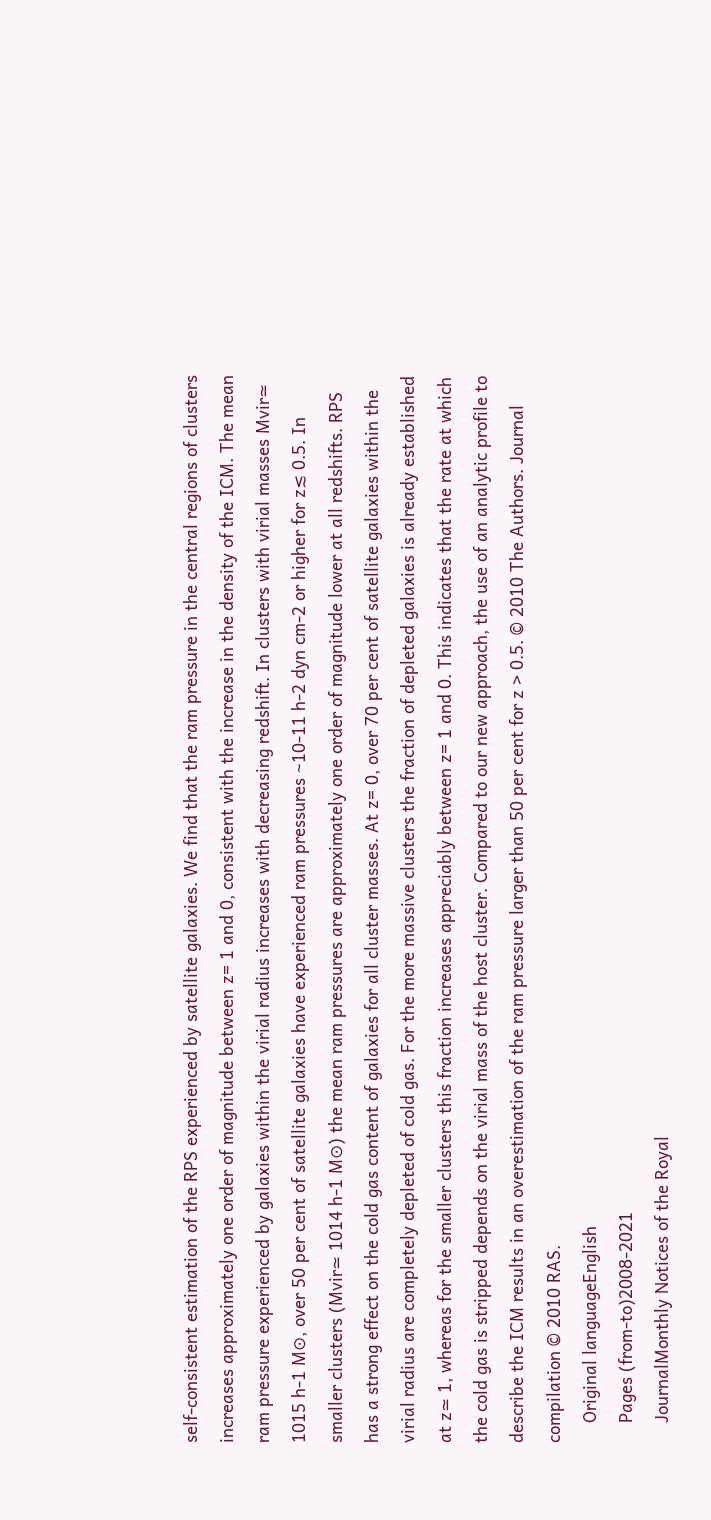self-consistent estimation of the RPS experienced by satellite galaxies. We find that the ram pressure in the central regions of clusters increases approximately one order of magnitude between z= 1 and 0, consistent with the increase in the density of the ICM. The mean ram pressure experienced by galaxies within the virial radius increases with decreasing redshift. In clusters with virial masses Mvir≃ 1015 h-1 M⊙, over 50 per cent of satellite galaxies have experienced ram pressures ~10-11 h-2 dyn cm-2 or higher for z≲ 0.5. In smaller clusters (Mvir≃ 1014 h-1 M⊙) the mean ram pressures are approximately one order of magnitude lower at all redshifts. RPS has a strong effect on the cold gas content of galaxies for all cluster masses. At z= 0, over 70 per cent of satellite galaxies within the virial radius are completely depleted of cold gas. For the more massive clusters the fraction of depleted galaxies is already established at z≃ 1, whereas for the smaller clusters this fraction increases appreciably between z= 1 and 0. This indicates that the rate at which the cold gas is stripped depends on the virial mass of the host cluster. Compared to our new approach, the use of an analytic profile to describe the ICM results in an overestimation of the ram pressure larger than 50 per cent for z > 0.5. © 2010 The Authors. Journal compilation © 2010 RAS.
    Original languageEnglish
    Pages (from-to)2008-2021
    JournalMonthly Notices of the Royal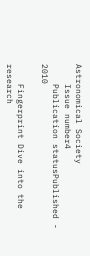Astronomical Society
    Issue number4
    Publication statusPublished - 2010

    Fingerprint Dive into the research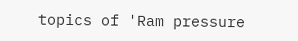topics of 'Ram pressure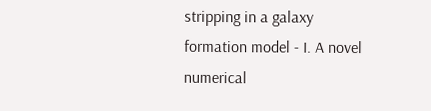stripping in a galaxy formation model - I. A novel numerical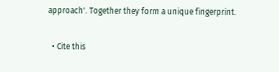approach'. Together they form a unique fingerprint.

  • Cite this